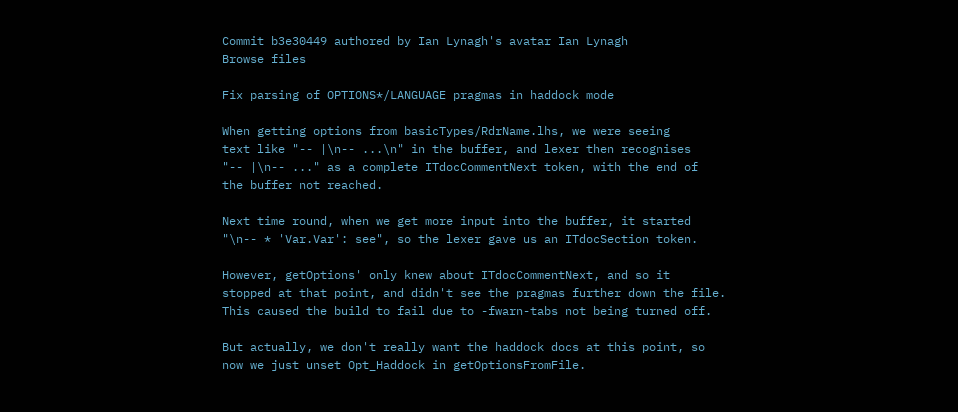Commit b3e30449 authored by Ian Lynagh's avatar Ian Lynagh
Browse files

Fix parsing of OPTIONS*/LANGUAGE pragmas in haddock mode

When getting options from basicTypes/RdrName.lhs, we were seeing
text like "-- |\n-- ...\n" in the buffer, and lexer then recognises
"-- |\n-- ..." as a complete ITdocCommentNext token, with the end of
the buffer not reached.

Next time round, when we get more input into the buffer, it started
"\n-- * 'Var.Var': see", so the lexer gave us an ITdocSection token.

However, getOptions' only knew about ITdocCommentNext, and so it
stopped at that point, and didn't see the pragmas further down the file.
This caused the build to fail due to -fwarn-tabs not being turned off.

But actually, we don't really want the haddock docs at this point, so
now we just unset Opt_Haddock in getOptionsFromFile.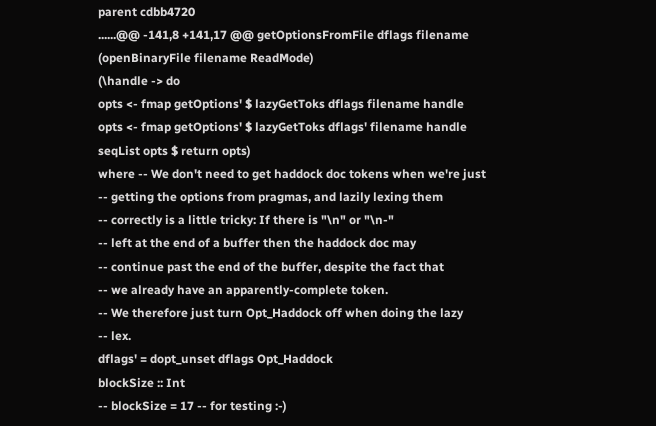parent cdbb4720
......@@ -141,8 +141,17 @@ getOptionsFromFile dflags filename
(openBinaryFile filename ReadMode)
(\handle -> do
opts <- fmap getOptions' $ lazyGetToks dflags filename handle
opts <- fmap getOptions' $ lazyGetToks dflags' filename handle
seqList opts $ return opts)
where -- We don't need to get haddock doc tokens when we're just
-- getting the options from pragmas, and lazily lexing them
-- correctly is a little tricky: If there is "\n" or "\n-"
-- left at the end of a buffer then the haddock doc may
-- continue past the end of the buffer, despite the fact that
-- we already have an apparently-complete token.
-- We therefore just turn Opt_Haddock off when doing the lazy
-- lex.
dflags' = dopt_unset dflags Opt_Haddock
blockSize :: Int
-- blockSize = 17 -- for testing :-)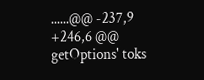......@@ -237,9 +246,6 @@ getOptions' toks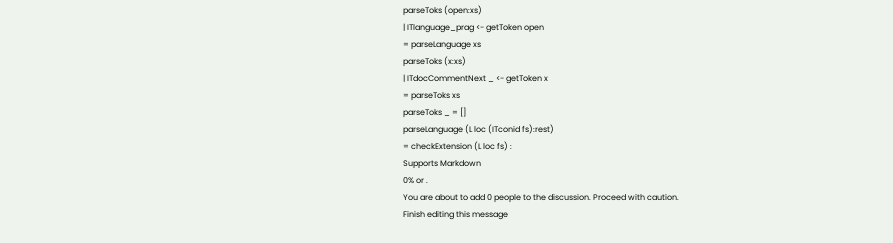parseToks (open:xs)
| ITlanguage_prag <- getToken open
= parseLanguage xs
parseToks (x:xs)
| ITdocCommentNext _ <- getToken x
= parseToks xs
parseToks _ = []
parseLanguage (L loc (ITconid fs):rest)
= checkExtension (L loc fs) :
Supports Markdown
0% or .
You are about to add 0 people to the discussion. Proceed with caution.
Finish editing this message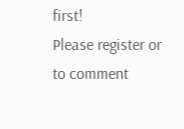first!
Please register or to comment